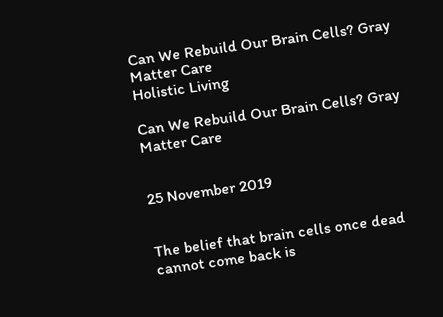Can We Rebuild Our Brain Cells? Gray Matter Care
Holistic Living

Can We Rebuild Our Brain Cells? Gray Matter Care


25 November 2019


The belief that brain cells once dead cannot come back is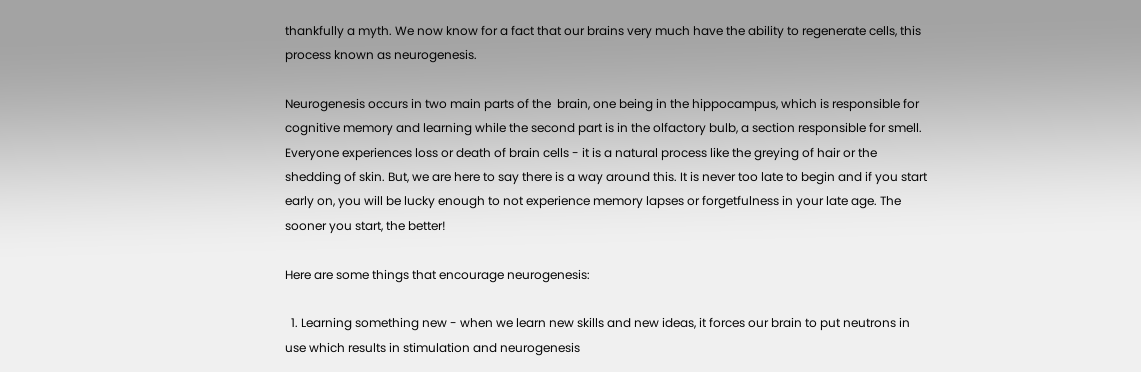thankfully a myth. We now know for a fact that our brains very much have the ability to regenerate cells, this process known as neurogenesis.

Neurogenesis occurs in two main parts of the  brain, one being in the hippocampus, which is responsible for cognitive memory and learning while the second part is in the olfactory bulb, a section responsible for smell. Everyone experiences loss or death of brain cells - it is a natural process like the greying of hair or the shedding of skin. But, we are here to say there is a way around this. It is never too late to begin and if you start early on, you will be lucky enough to not experience memory lapses or forgetfulness in your late age. The sooner you start, the better!

Here are some things that encourage neurogenesis:

  1. Learning something new - when we learn new skills and new ideas, it forces our brain to put neutrons in use which results in stimulation and neurogenesis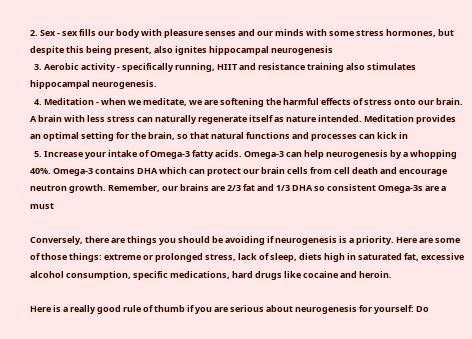2. Sex - sex fills our body with pleasure senses and our minds with some stress hormones, but despite this being present, also ignites hippocampal neurogenesis
  3. Aerobic activity - specifically running, HIIT and resistance training also stimulates hippocampal neurogenesis.
  4. Meditation - when we meditate, we are softening the harmful effects of stress onto our brain. A brain with less stress can naturally regenerate itself as nature intended. Meditation provides an optimal setting for the brain, so that natural functions and processes can kick in
  5. Increase your intake of Omega-3 fatty acids. Omega-3 can help neurogenesis by a whopping 40%. Omega-3 contains DHA which can protect our brain cells from cell death and encourage neutron growth. Remember, our brains are 2/3 fat and 1/3 DHA so consistent Omega-3s are a must

Conversely, there are things you should be avoiding if neurogenesis is a priority. Here are some of those things: extreme or prolonged stress, lack of sleep, diets high in saturated fat, excessive alcohol consumption, specific medications, hard drugs like cocaine and heroin.

Here is a really good rule of thumb if you are serious about neurogenesis for yourself: Do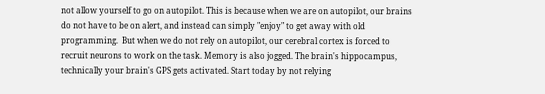not allow yourself to go on autopilot. This is because when we are on autopilot, our brains do not have to be on alert, and instead can simply "enjoy" to get away with old programming.  But when we do not rely on autopilot, our cerebral cortex is forced to recruit neurons to work on the task. Memory is also jogged. The brain's hippocampus, technically your brain's GPS gets activated. Start today by not relying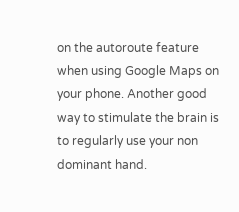on the autoroute feature when using Google Maps on your phone. Another good way to stimulate the brain is to regularly use your non dominant hand.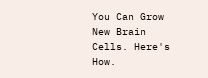You Can Grow New Brain Cells. Here's How.